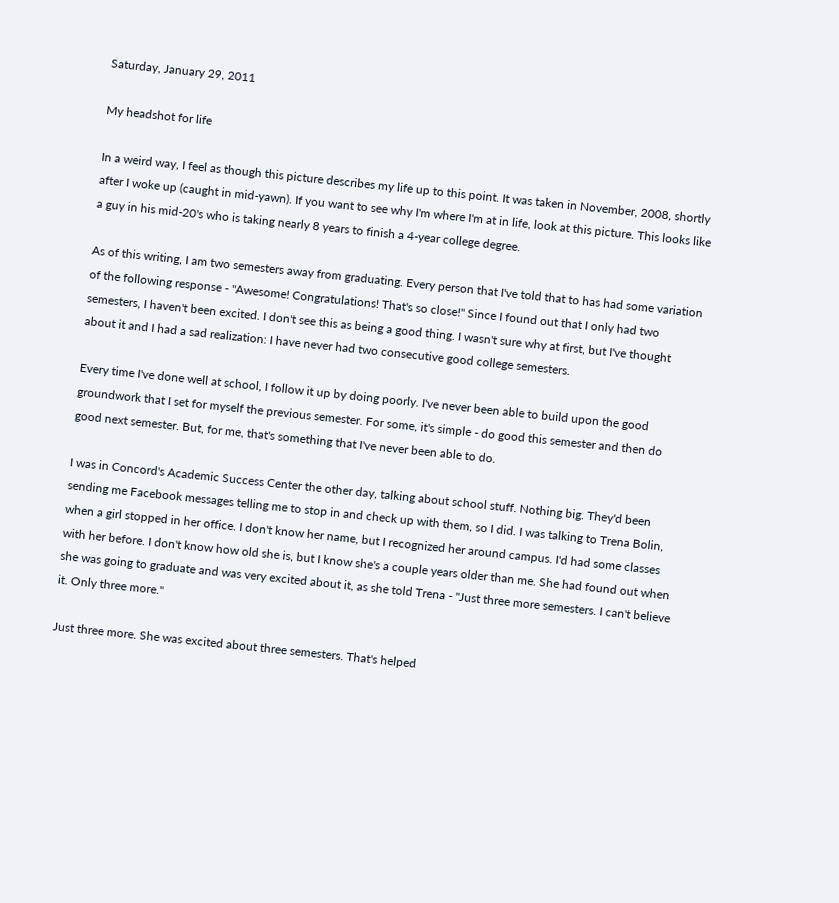Saturday, January 29, 2011

My headshot for life

In a weird way, I feel as though this picture describes my life up to this point. It was taken in November, 2008, shortly after I woke up (caught in mid-yawn). If you want to see why I'm where I'm at in life, look at this picture. This looks like a guy in his mid-20's who is taking nearly 8 years to finish a 4-year college degree.

As of this writing, I am two semesters away from graduating. Every person that I've told that to has had some variation of the following response - "Awesome! Congratulations! That's so close!" Since I found out that I only had two semesters, I haven't been excited. I don't see this as being a good thing. I wasn't sure why at first, but I've thought about it and I had a sad realization: I have never had two consecutive good college semesters.

Every time I've done well at school, I follow it up by doing poorly. I've never been able to build upon the good groundwork that I set for myself the previous semester. For some, it's simple - do good this semester and then do good next semester. But, for me, that's something that I've never been able to do.

I was in Concord's Academic Success Center the other day, talking about school stuff. Nothing big. They'd been sending me Facebook messages telling me to stop in and check up with them, so I did. I was talking to Trena Bolin, when a girl stopped in her office. I don't know her name, but I recognized her around campus. I'd had some classes with her before. I don't know how old she is, but I know she's a couple years older than me. She had found out when she was going to graduate and was very excited about it, as she told Trena - "Just three more semesters. I can't believe it. Only three more."

Just three more. She was excited about three semesters. That's helped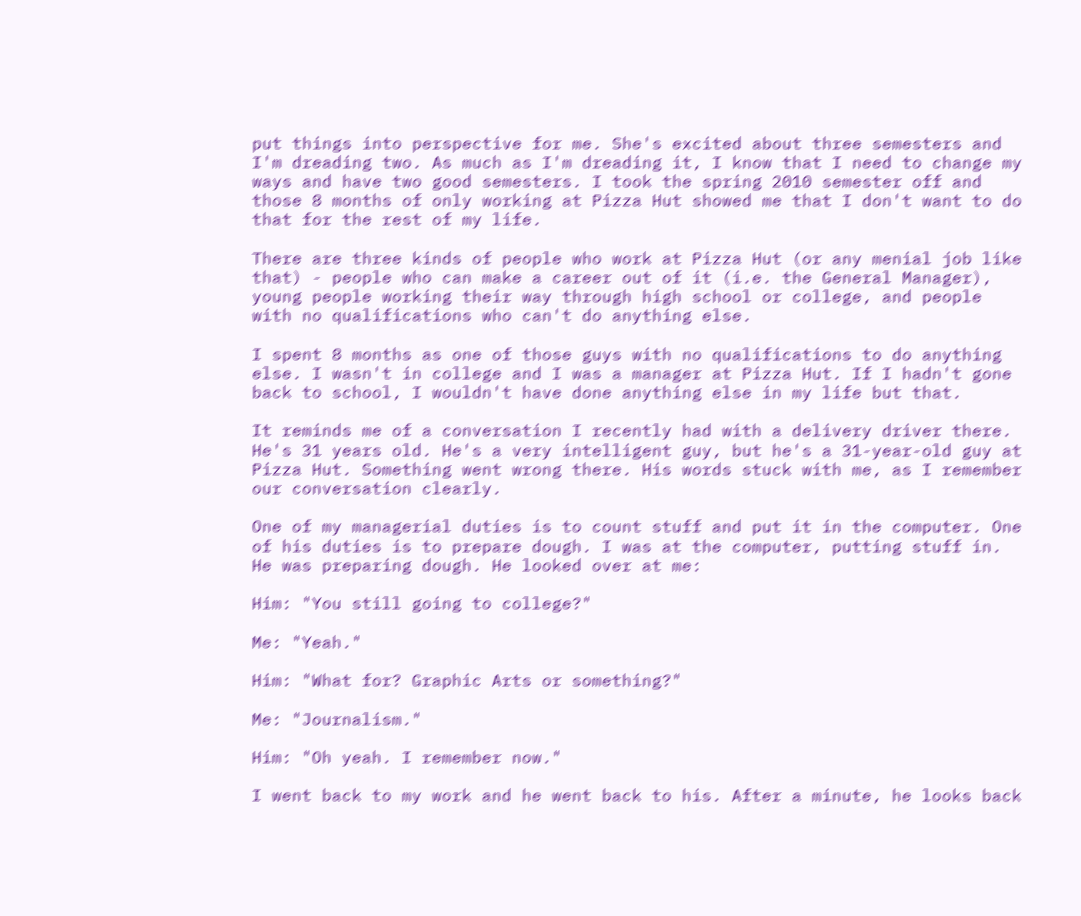put things into perspective for me. She's excited about three semesters and I'm dreading two. As much as I'm dreading it, I know that I need to change my ways and have two good semesters. I took the spring 2010 semester off and those 8 months of only working at Pizza Hut showed me that I don't want to do that for the rest of my life.

There are three kinds of people who work at Pizza Hut (or any menial job like that) - people who can make a career out of it (i.e. the General Manager), young people working their way through high school or college, and people with no qualifications who can't do anything else.

I spent 8 months as one of those guys with no qualifications to do anything else. I wasn't in college and I was a manager at Pizza Hut. If I hadn't gone back to school, I wouldn't have done anything else in my life but that.

It reminds me of a conversation I recently had with a delivery driver there. He's 31 years old. He's a very intelligent guy, but he's a 31-year-old guy at Pizza Hut. Something went wrong there. His words stuck with me, as I remember our conversation clearly.

One of my managerial duties is to count stuff and put it in the computer. One of his duties is to prepare dough. I was at the computer, putting stuff in. He was preparing dough. He looked over at me:

Him: "You still going to college?"

Me: "Yeah."

Him: "What for? Graphic Arts or something?"

Me: "Journalism."

Him: "Oh yeah. I remember now."

I went back to my work and he went back to his. After a minute, he looks back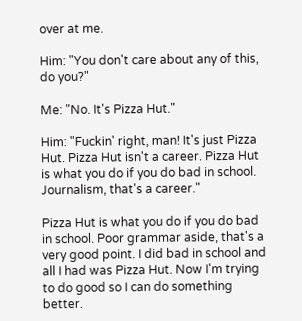over at me.

Him: "You don't care about any of this, do you?"

Me: "No. It's Pizza Hut."

Him: "Fuckin' right, man! It's just Pizza Hut. Pizza Hut isn't a career. Pizza Hut is what you do if you do bad in school. Journalism, that's a career."

Pizza Hut is what you do if you do bad in school. Poor grammar aside, that's a very good point. I did bad in school and all I had was Pizza Hut. Now I'm trying to do good so I can do something better.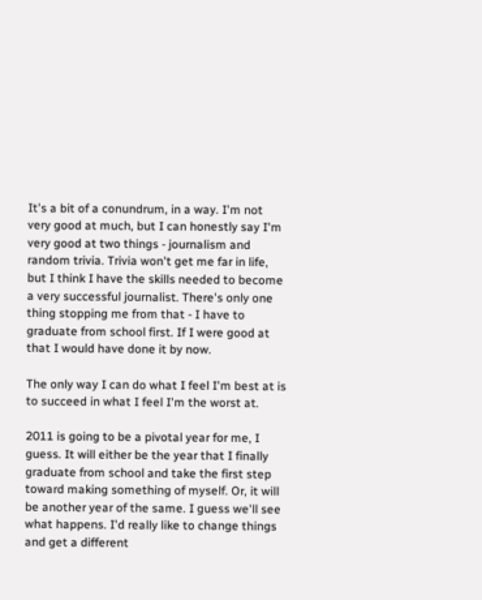It's a bit of a conundrum, in a way. I'm not very good at much, but I can honestly say I'm very good at two things - journalism and random trivia. Trivia won't get me far in life, but I think I have the skills needed to become a very successful journalist. There's only one thing stopping me from that - I have to graduate from school first. If I were good at that I would have done it by now.

The only way I can do what I feel I'm best at is to succeed in what I feel I'm the worst at.

2011 is going to be a pivotal year for me, I guess. It will either be the year that I finally graduate from school and take the first step toward making something of myself. Or, it will be another year of the same. I guess we'll see what happens. I'd really like to change things and get a different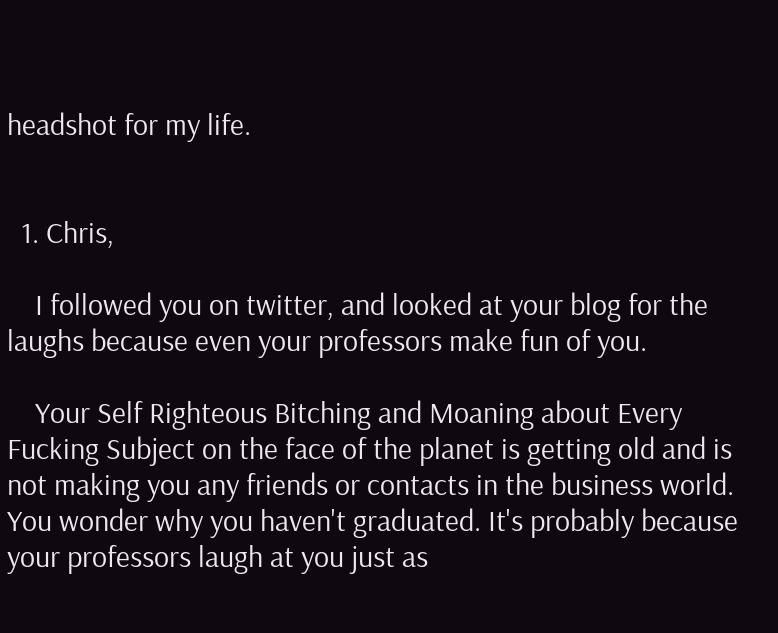headshot for my life.


  1. Chris,

    I followed you on twitter, and looked at your blog for the laughs because even your professors make fun of you.

    Your Self Righteous Bitching and Moaning about Every Fucking Subject on the face of the planet is getting old and is not making you any friends or contacts in the business world. You wonder why you haven't graduated. It's probably because your professors laugh at you just as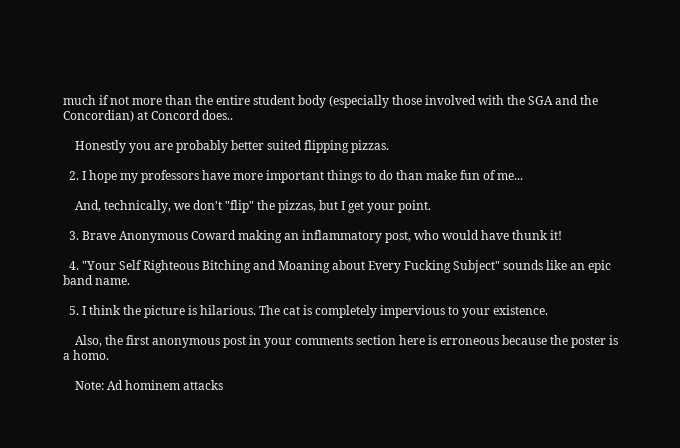much if not more than the entire student body (especially those involved with the SGA and the Concordian) at Concord does..

    Honestly you are probably better suited flipping pizzas.

  2. I hope my professors have more important things to do than make fun of me...

    And, technically, we don't "flip" the pizzas, but I get your point.

  3. Brave Anonymous Coward making an inflammatory post, who would have thunk it!

  4. "Your Self Righteous Bitching and Moaning about Every Fucking Subject" sounds like an epic band name.

  5. I think the picture is hilarious. The cat is completely impervious to your existence.

    Also, the first anonymous post in your comments section here is erroneous because the poster is a homo.

    Note: Ad hominem attacks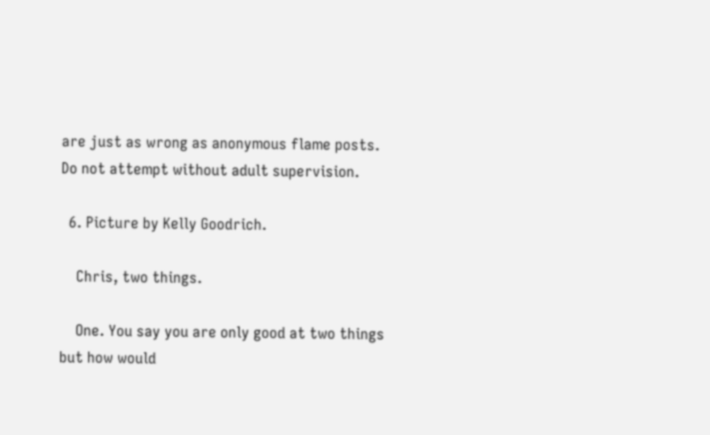are just as wrong as anonymous flame posts. Do not attempt without adult supervision.

  6. Picture by Kelly Goodrich.

    Chris, two things.

    One. You say you are only good at two things but how would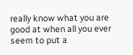really know what you are good at when all you ever seem to put a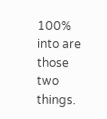100% into are those two things.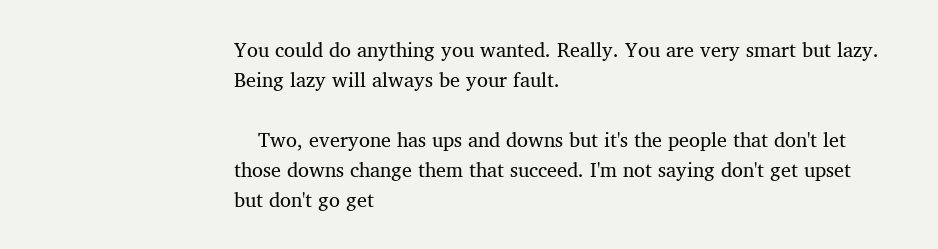You could do anything you wanted. Really. You are very smart but lazy. Being lazy will always be your fault.

    Two, everyone has ups and downs but it's the people that don't let those downs change them that succeed. I'm not saying don't get upset but don't go get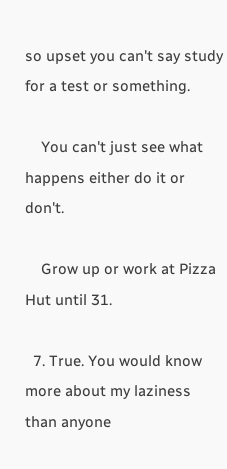so upset you can't say study for a test or something.

    You can't just see what happens either do it or don't.

    Grow up or work at Pizza Hut until 31.

  7. True. You would know more about my laziness than anyone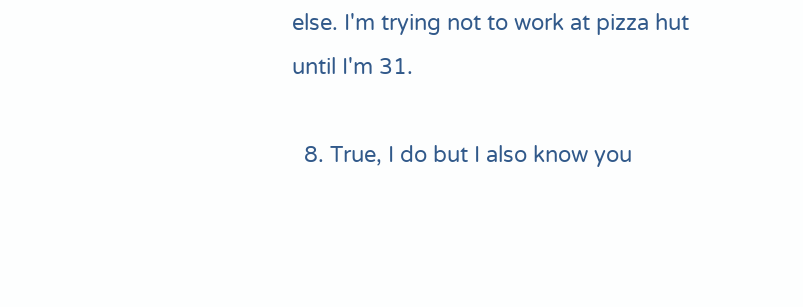else. I'm trying not to work at pizza hut until I'm 31.

  8. True, I do but I also know you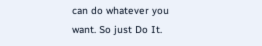can do whatever you want. So just Do It.